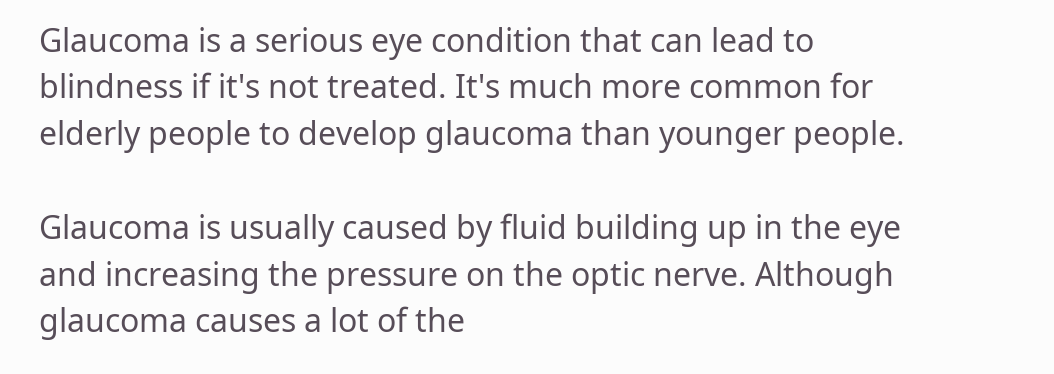Glaucoma is a serious eye condition that can lead to blindness if it's not treated. It's much more common for elderly people to develop glaucoma than younger people.

Glaucoma is usually caused by fluid building up in the eye and increasing the pressure on the optic nerve. Although glaucoma causes a lot of the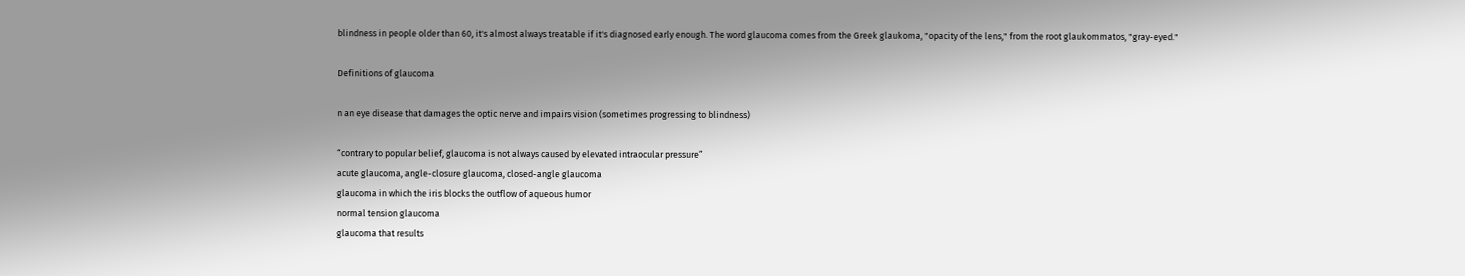blindness in people older than 60, it's almost always treatable if it's diagnosed early enough. The word glaucoma comes from the Greek glaukoma, "opacity of the lens," from the root glaukommatos, "gray-eyed."

Definitions of glaucoma

n an eye disease that damages the optic nerve and impairs vision (sometimes progressing to blindness)

“contrary to popular belief, glaucoma is not always caused by elevated intraocular pressure”
acute glaucoma, angle-closure glaucoma, closed-angle glaucoma
glaucoma in which the iris blocks the outflow of aqueous humor
normal tension glaucoma
glaucoma that results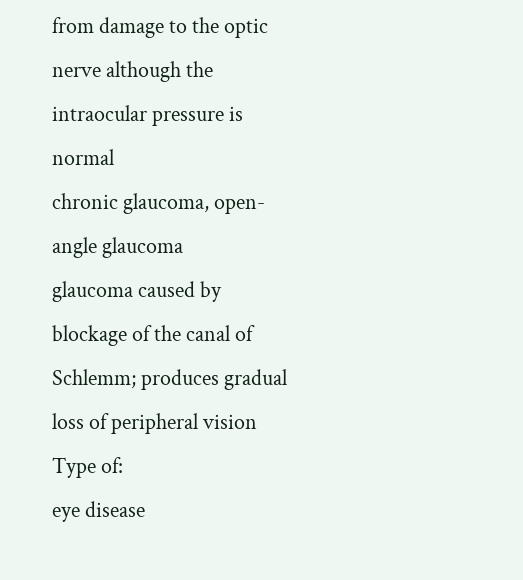from damage to the optic nerve although the intraocular pressure is normal
chronic glaucoma, open-angle glaucoma
glaucoma caused by blockage of the canal of Schlemm; produces gradual loss of peripheral vision
Type of:
eye disease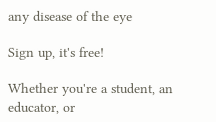any disease of the eye

Sign up, it's free!

Whether you're a student, an educator, or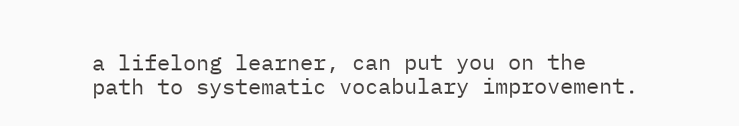a lifelong learner, can put you on the path to systematic vocabulary improvement.